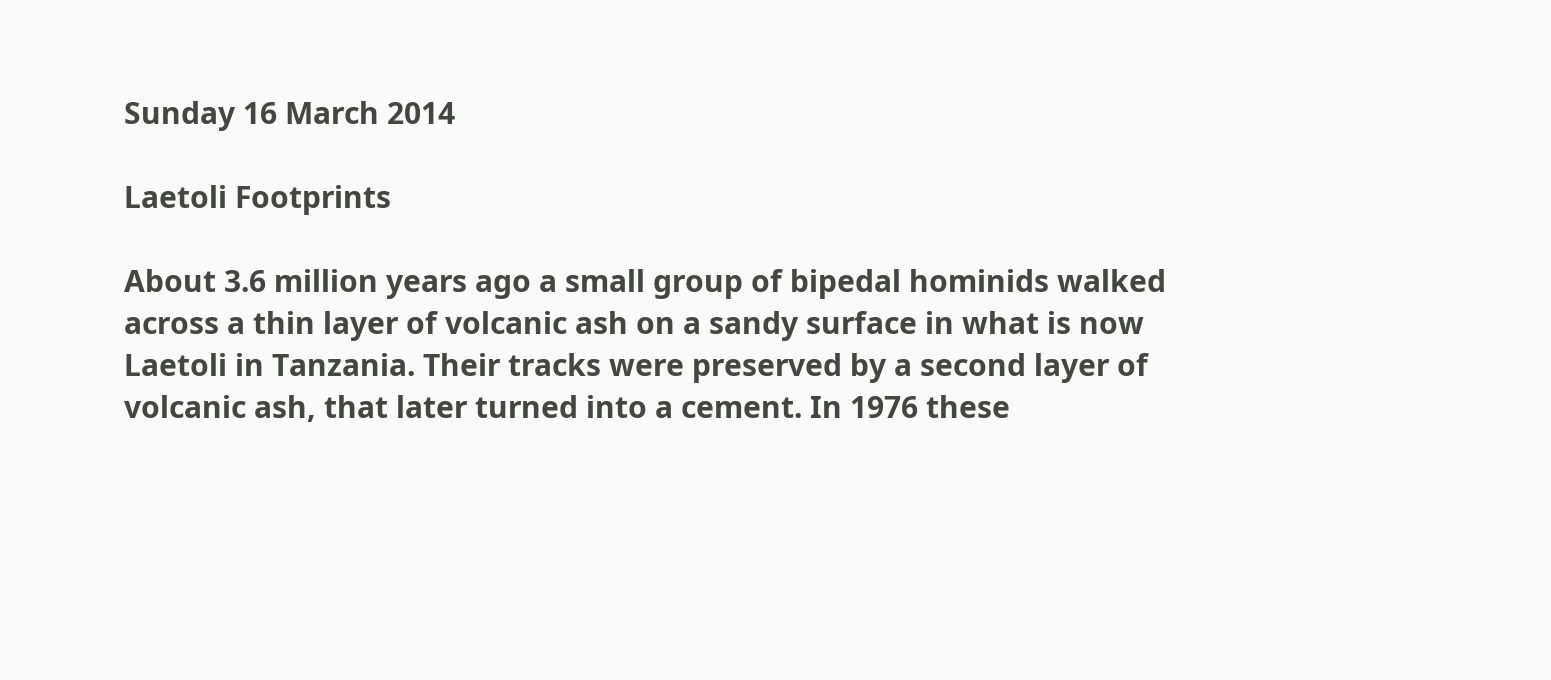Sunday 16 March 2014

Laetoli Footprints

About 3.6 million years ago a small group of bipedal hominids walked across a thin layer of volcanic ash on a sandy surface in what is now Laetoli in Tanzania. Their tracks were preserved by a second layer of volcanic ash, that later turned into a cement. In 1976 these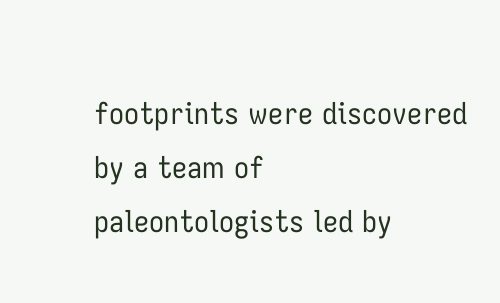footprints were discovered by a team of paleontologists led by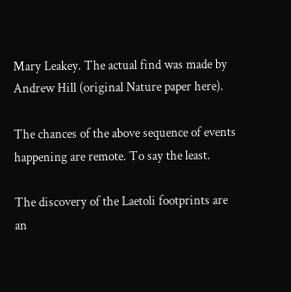Mary Leakey. The actual find was made by Andrew Hill (original Nature paper here).

The chances of the above sequence of events happening are remote. To say the least.

The discovery of the Laetoli footprints are an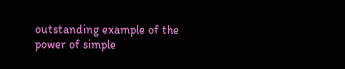outstanding example of the power of simple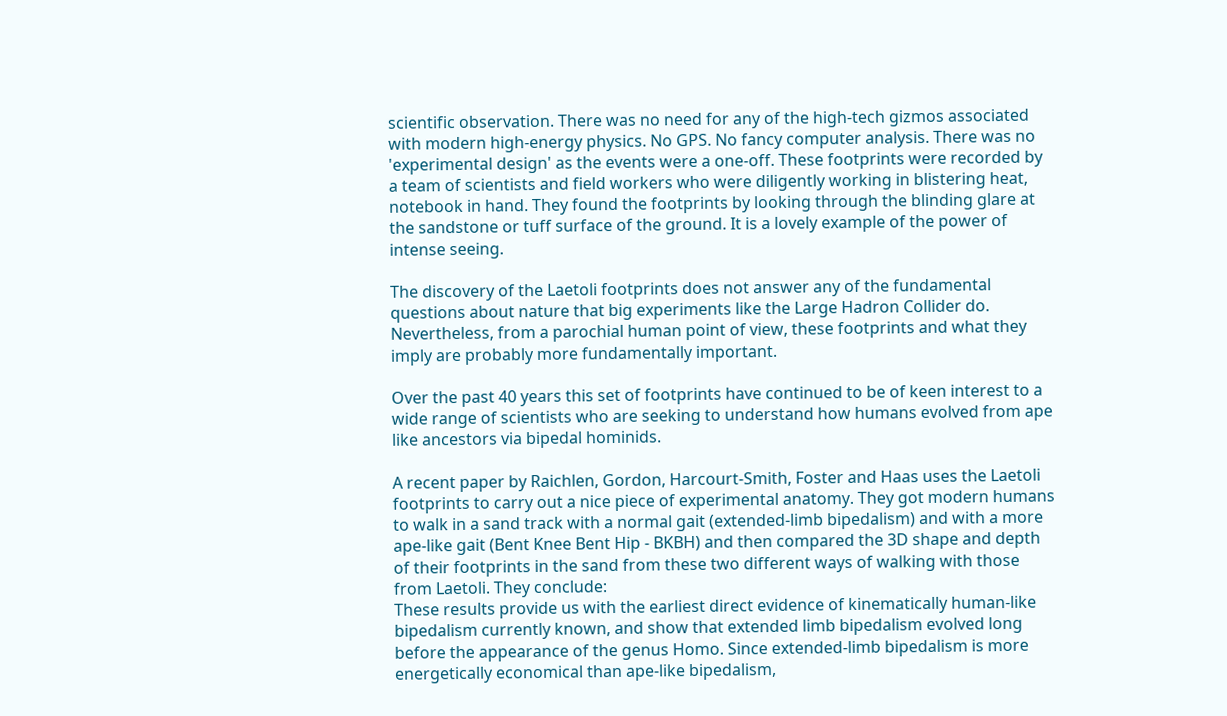scientific observation. There was no need for any of the high-tech gizmos associated with modern high-energy physics. No GPS. No fancy computer analysis. There was no 'experimental design' as the events were a one-off. These footprints were recorded by a team of scientists and field workers who were diligently working in blistering heat, notebook in hand. They found the footprints by looking through the blinding glare at the sandstone or tuff surface of the ground. It is a lovely example of the power of intense seeing.

The discovery of the Laetoli footprints does not answer any of the fundamental questions about nature that big experiments like the Large Hadron Collider do. Nevertheless, from a parochial human point of view, these footprints and what they imply are probably more fundamentally important.

Over the past 40 years this set of footprints have continued to be of keen interest to a wide range of scientists who are seeking to understand how humans evolved from ape like ancestors via bipedal hominids.

A recent paper by Raichlen, Gordon, Harcourt-Smith, Foster and Haas uses the Laetoli footprints to carry out a nice piece of experimental anatomy. They got modern humans to walk in a sand track with a normal gait (extended-limb bipedalism) and with a more ape-like gait (Bent Knee Bent Hip - BKBH) and then compared the 3D shape and depth of their footprints in the sand from these two different ways of walking with those from Laetoli. They conclude:
These results provide us with the earliest direct evidence of kinematically human-like bipedalism currently known, and show that extended limb bipedalism evolved long before the appearance of the genus Homo. Since extended-limb bipedalism is more energetically economical than ape-like bipedalism,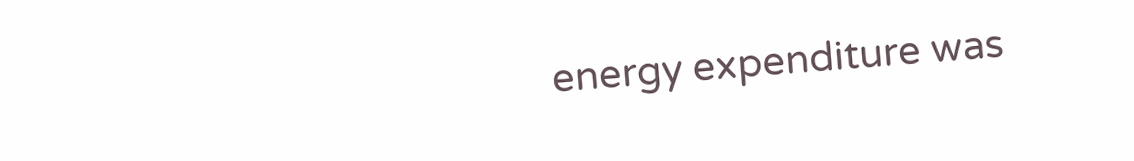energy expenditure was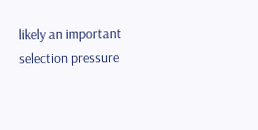likely an important selection pressure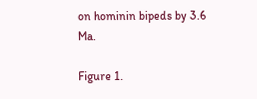on hominin bipeds by 3.6 Ma.

Figure 1.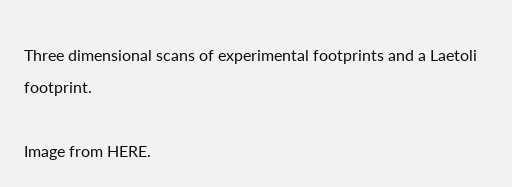Three dimensional scans of experimental footprints and a Laetoli footprint.

Image from HERE.